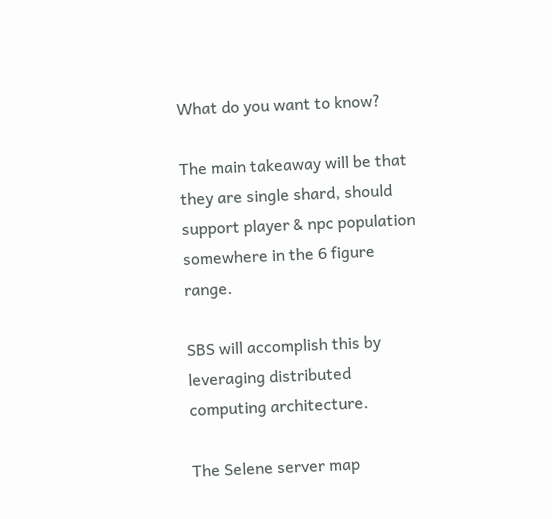What do you want to know?

The main takeaway will be that they are single shard, should support player & npc population somewhere in the 6 figure range.

SBS will accomplish this by leveraging distributed computing architecture.

The Selene server map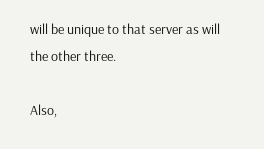will be unique to that server as will the other three.

Also,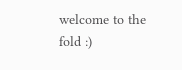welcome to the fold :)